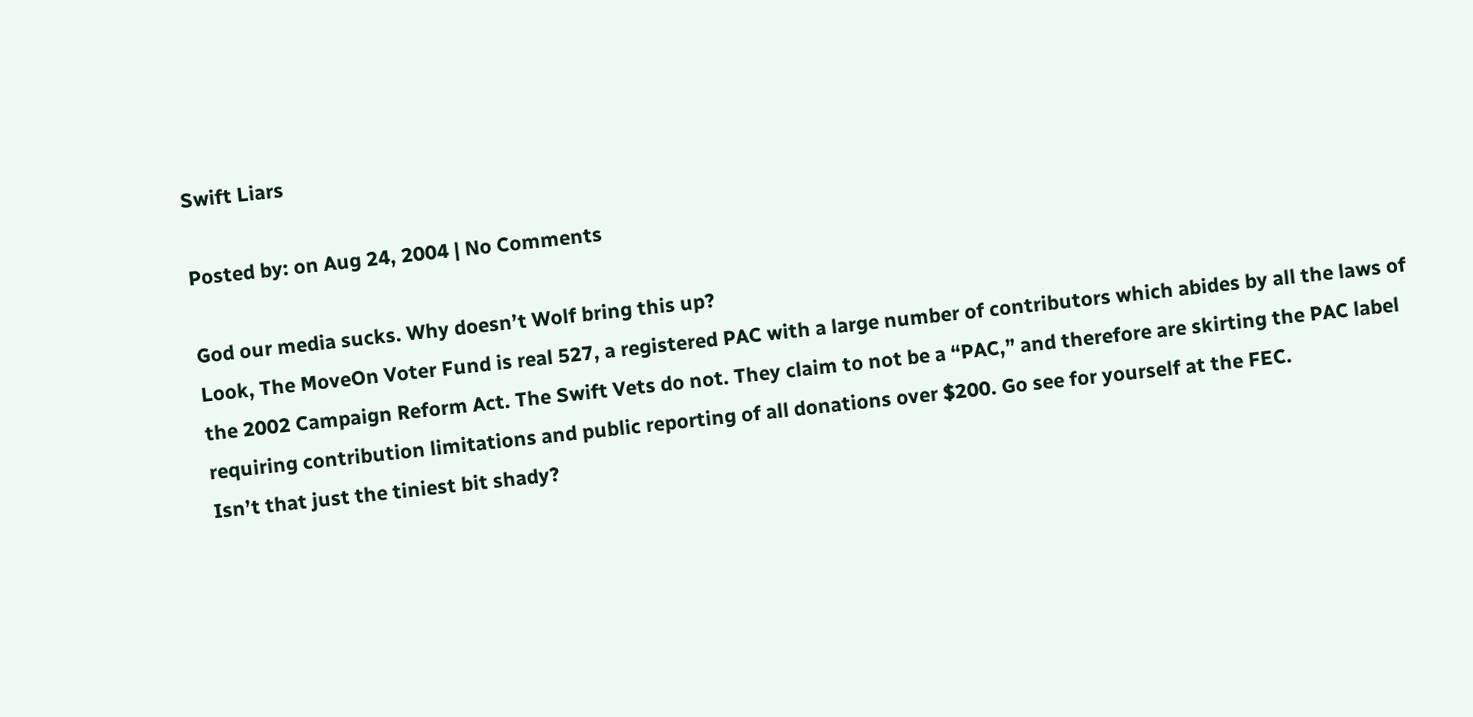Swift Liars

Posted by: on Aug 24, 2004 | No Comments

God our media sucks. Why doesn’t Wolf bring this up?
Look, The MoveOn Voter Fund is real 527, a registered PAC with a large number of contributors which abides by all the laws of the 2002 Campaign Reform Act. The Swift Vets do not. They claim to not be a “PAC,” and therefore are skirting the PAC label requiring contribution limitations and public reporting of all donations over $200. Go see for yourself at the FEC.
Isn’t that just the tiniest bit shady?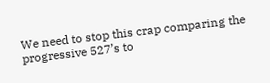We need to stop this crap comparing the progressive 527’s to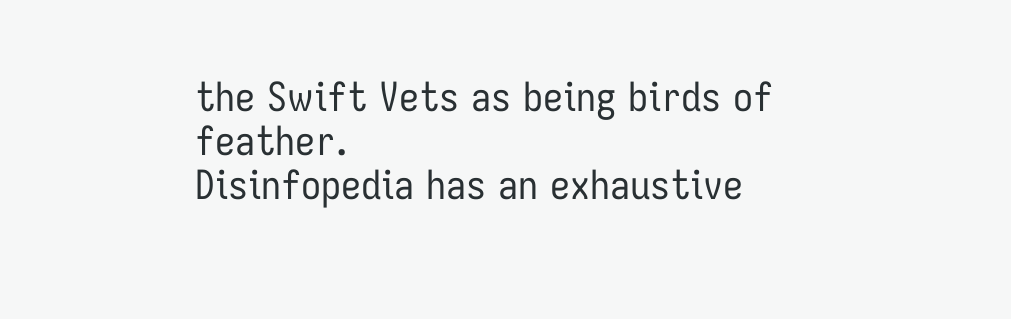the Swift Vets as being birds of feather.
Disinfopedia has an exhaustive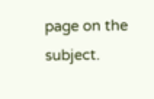page on the subject.